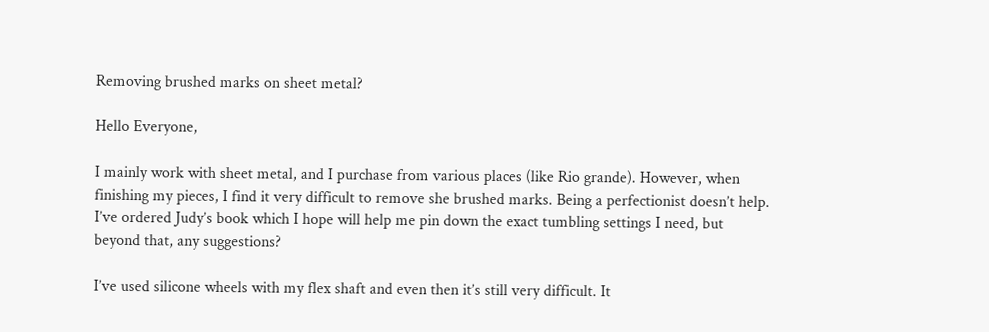Removing brushed marks on sheet metal?

Hello Everyone,

I mainly work with sheet metal, and I purchase from various places (like Rio grande). However, when finishing my pieces, I find it very difficult to remove she brushed marks. Being a perfectionist doesn’t help. I’ve ordered Judy’s book which I hope will help me pin down the exact tumbling settings I need, but beyond that, any suggestions?

I’ve used silicone wheels with my flex shaft and even then it’s still very difficult. It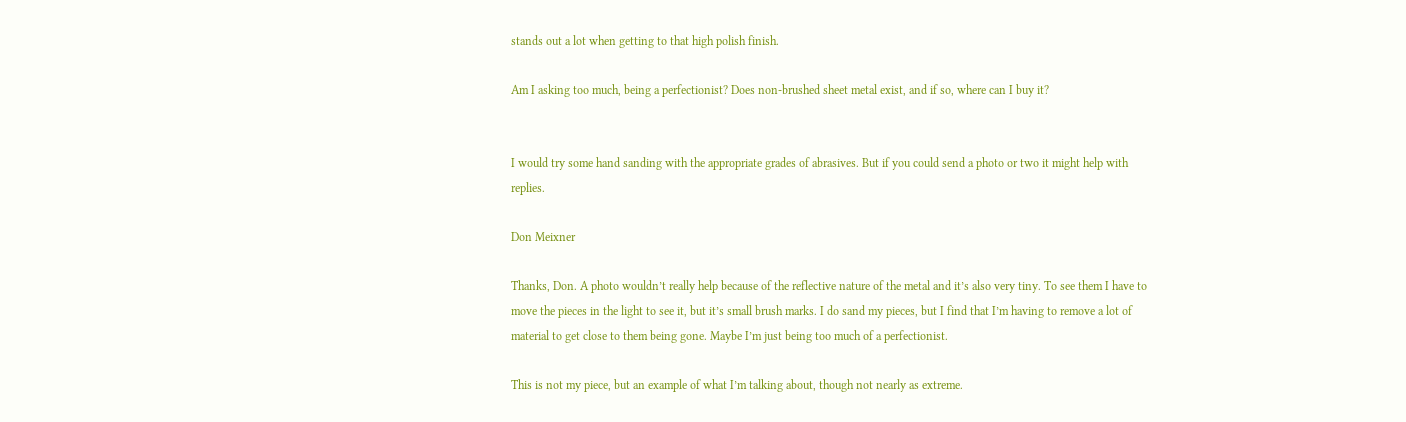stands out a lot when getting to that high polish finish.

Am I asking too much, being a perfectionist? Does non-brushed sheet metal exist, and if so, where can I buy it?


I would try some hand sanding with the appropriate grades of abrasives. But if you could send a photo or two it might help with replies.

Don Meixner

Thanks, Don. A photo wouldn’t really help because of the reflective nature of the metal and it’s also very tiny. To see them I have to move the pieces in the light to see it, but it’s small brush marks. I do sand my pieces, but I find that I’m having to remove a lot of material to get close to them being gone. Maybe I’m just being too much of a perfectionist.

This is not my piece, but an example of what I’m talking about, though not nearly as extreme.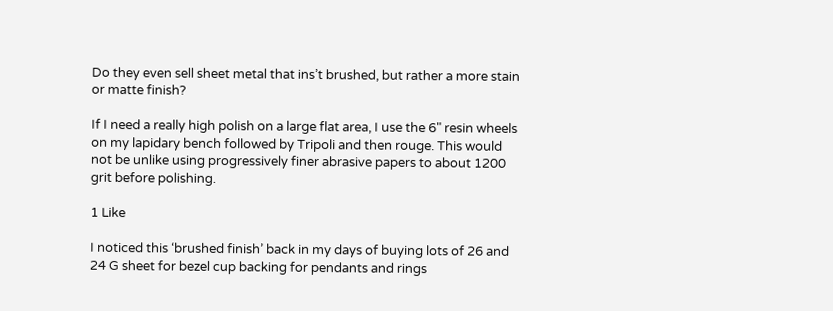Do they even sell sheet metal that ins’t brushed, but rather a more stain or matte finish?

If I need a really high polish on a large flat area, I use the 6" resin wheels on my lapidary bench followed by Tripoli and then rouge. This would not be unlike using progressively finer abrasive papers to about 1200 grit before polishing.

1 Like

I noticed this ‘brushed finish’ back in my days of buying lots of 26 and 24 G sheet for bezel cup backing for pendants and rings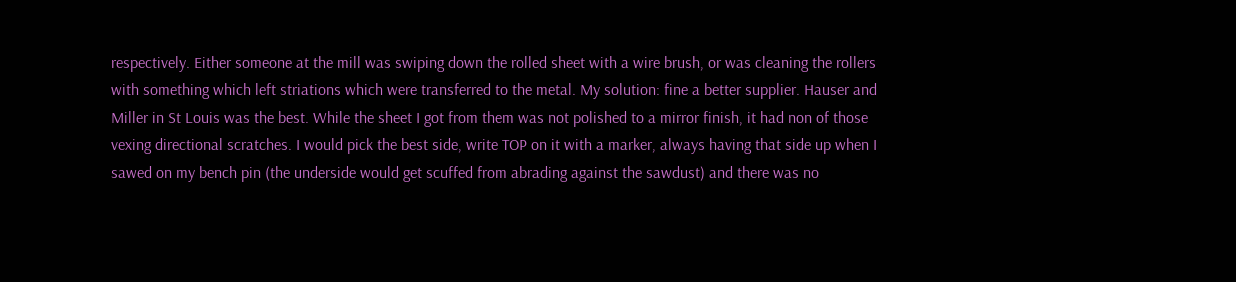respectively. Either someone at the mill was swiping down the rolled sheet with a wire brush, or was cleaning the rollers with something which left striations which were transferred to the metal. My solution: fine a better supplier. Hauser and Miller in St Louis was the best. While the sheet I got from them was not polished to a mirror finish, it had non of those vexing directional scratches. I would pick the best side, write TOP on it with a marker, always having that side up when I sawed on my bench pin (the underside would get scuffed from abrading against the sawdust) and there was no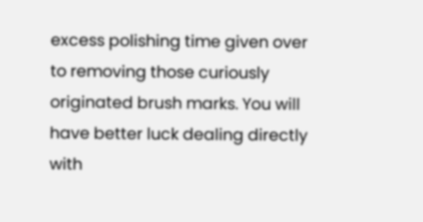excess polishing time given over to removing those curiously originated brush marks. You will have better luck dealing directly with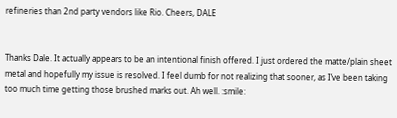refineries than 2nd party vendors like Rio. Cheers, DALE


Thanks Dale. It actually appears to be an intentional finish offered. I just ordered the matte/plain sheet metal and hopefully my issue is resolved. I feel dumb for not realizing that sooner, as I’ve been taking too much time getting those brushed marks out. Ah well. :smile: